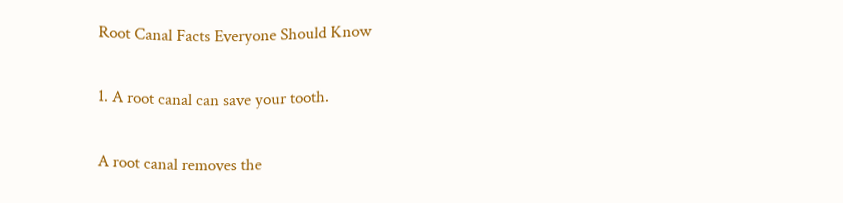Root Canal Facts Everyone Should Know

1. A root canal can save your tooth.

A root canal removes the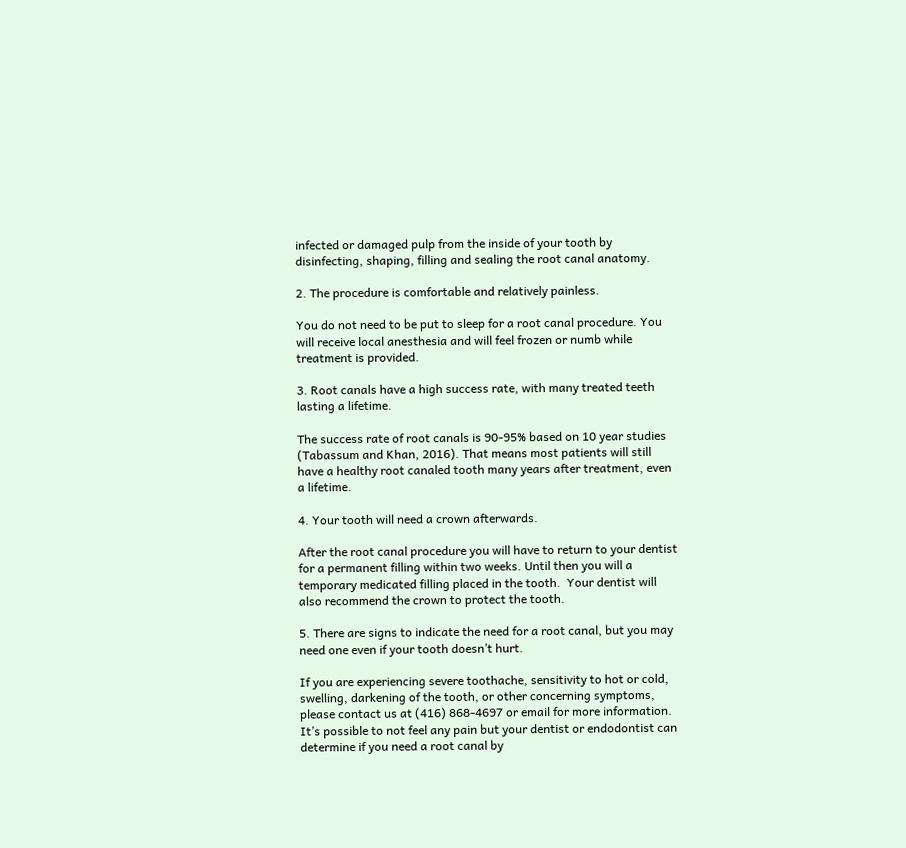infected or damaged pulp from the inside of your tooth by disinfecting, shaping, filling and sealing the root canal anatomy.

2. The procedure is comfortable and relatively painless.

You do not need to be put to sleep for a root canal procedure. You will receive local anesthesia and will feel frozen or numb while treatment is provided.

3. Root canals have a high success rate, with many treated teeth lasting a lifetime.

The success rate of root canals is 90-95% based on 10 year studies (Tabassum and Khan, 2016). That means most patients will still have a healthy root canaled tooth many years after treatment, even a lifetime.

4. Your tooth will need a crown afterwards.

After the root canal procedure you will have to return to your dentist for a permanent filling within two weeks. Until then you will a temporary medicated filling placed in the tooth.  Your dentist will also recommend the crown to protect the tooth.

5. There are signs to indicate the need for a root canal, but you may need one even if your tooth doesn’t hurt.

If you are experiencing severe toothache, sensitivity to hot or cold, swelling, darkening of the tooth, or other concerning symptoms, please contact us at (416) 868-4697 or email for more information. It’s possible to not feel any pain but your dentist or endodontist can determine if you need a root canal by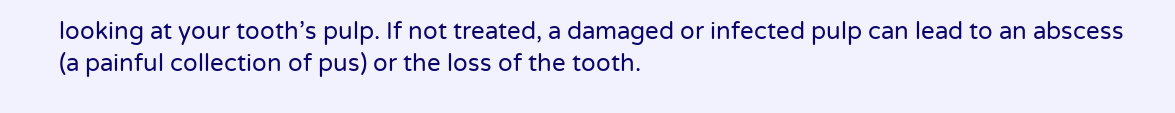looking at your tooth’s pulp. If not treated, a damaged or infected pulp can lead to an abscess (a painful collection of pus) or the loss of the tooth.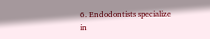6. Endodontists specialize in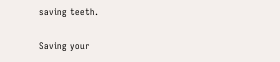saving teeth.

Saving your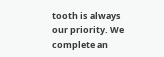tooth is always our priority. We complete an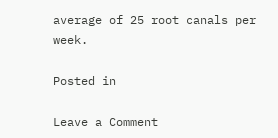average of 25 root canals per week.

Posted in

Leave a Comment